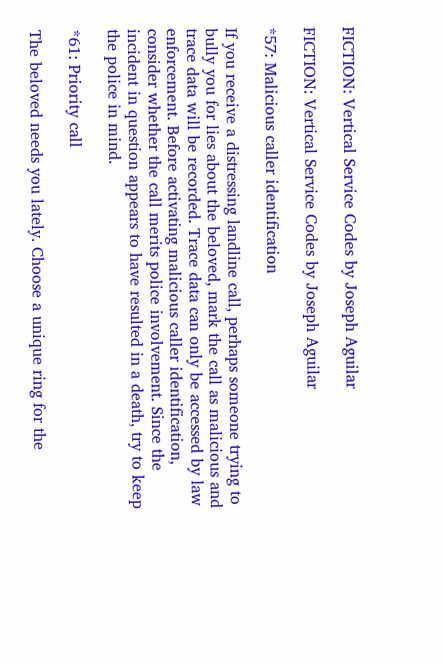FICTION: Vertical Service Codes by Joseph Aguilar

FICTION: Vertical Service Codes by Joseph Aguilar

*57: Malicious caller identification

If you receive a distressing landline call, perhaps someone trying to bully you for lies about the beloved, mark the call as malicious and trace data will be recorded. Trace data can only be accessed by law enforcement. Before activating malicious caller identification, consider whether the call merits police involvement. Since the incident in question appears to have resulted in a death, try to keep the police in mind.

*61: Priority call

The beloved needs you lately. Choose a unique ring for the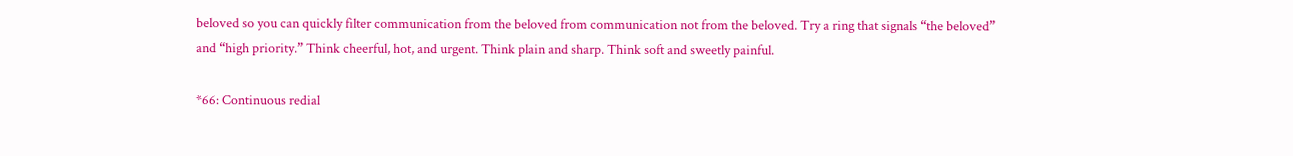beloved so you can quickly filter communication from the beloved from communication not from the beloved. Try a ring that signals “the beloved” and “high priority.” Think cheerful, hot, and urgent. Think plain and sharp. Think soft and sweetly painful.

*66: Continuous redial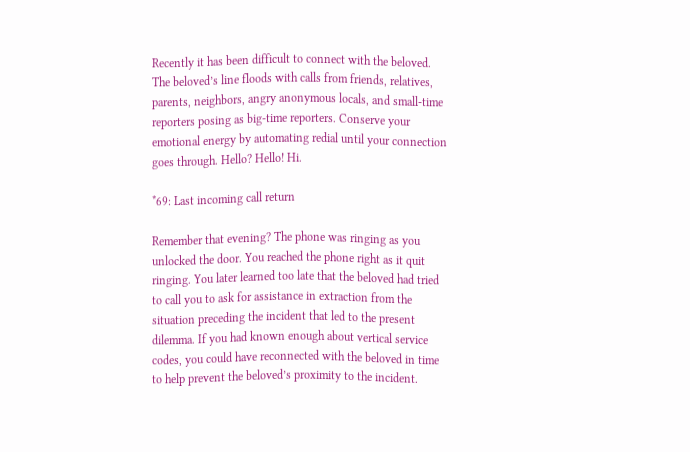Recently it has been difficult to connect with the beloved. The beloved’s line floods with calls from friends, relatives, parents, neighbors, angry anonymous locals, and small-time reporters posing as big-time reporters. Conserve your emotional energy by automating redial until your connection goes through. Hello? Hello! Hi.

*69: Last incoming call return

Remember that evening? The phone was ringing as you unlocked the door. You reached the phone right as it quit ringing. You later learned too late that the beloved had tried to call you to ask for assistance in extraction from the situation preceding the incident that led to the present dilemma. If you had known enough about vertical service codes, you could have reconnected with the beloved in time to help prevent the beloved’s proximity to the incident.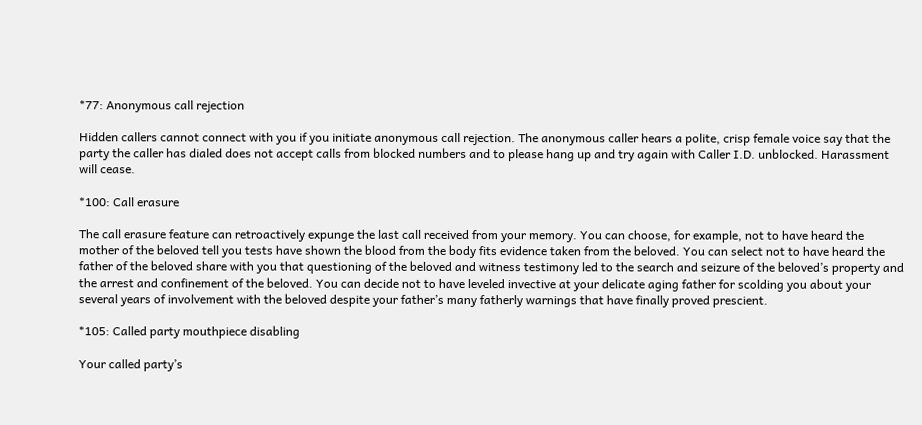*77: Anonymous call rejection

Hidden callers cannot connect with you if you initiate anonymous call rejection. The anonymous caller hears a polite, crisp female voice say that the party the caller has dialed does not accept calls from blocked numbers and to please hang up and try again with Caller I.D. unblocked. Harassment will cease.

*100: Call erasure

The call erasure feature can retroactively expunge the last call received from your memory. You can choose, for example, not to have heard the mother of the beloved tell you tests have shown the blood from the body fits evidence taken from the beloved. You can select not to have heard the father of the beloved share with you that questioning of the beloved and witness testimony led to the search and seizure of the beloved’s property and the arrest and confinement of the beloved. You can decide not to have leveled invective at your delicate aging father for scolding you about your several years of involvement with the beloved despite your father’s many fatherly warnings that have finally proved prescient.

*105: Called party mouthpiece disabling

Your called party’s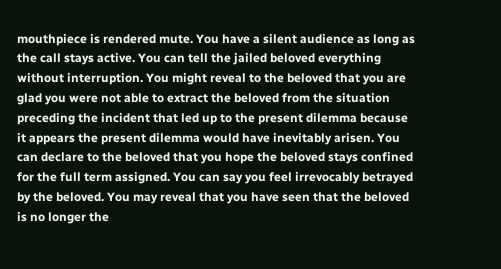mouthpiece is rendered mute. You have a silent audience as long as the call stays active. You can tell the jailed beloved everything without interruption. You might reveal to the beloved that you are glad you were not able to extract the beloved from the situation preceding the incident that led up to the present dilemma because it appears the present dilemma would have inevitably arisen. You can declare to the beloved that you hope the beloved stays confined for the full term assigned. You can say you feel irrevocably betrayed by the beloved. You may reveal that you have seen that the beloved is no longer the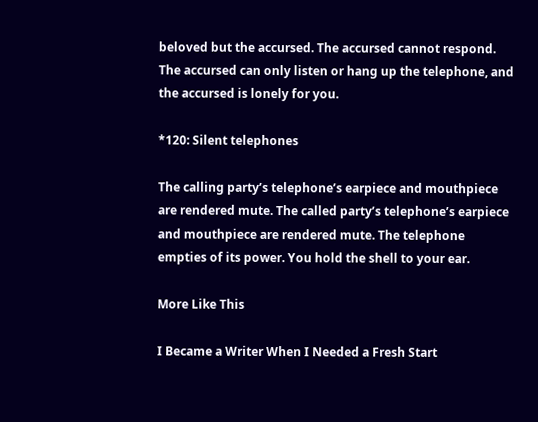beloved but the accursed. The accursed cannot respond. The accursed can only listen or hang up the telephone, and the accursed is lonely for you.

*120: Silent telephones

The calling party’s telephone’s earpiece and mouthpiece are rendered mute. The called party’s telephone’s earpiece and mouthpiece are rendered mute. The telephone empties of its power. You hold the shell to your ear.

More Like This

I Became a Writer When I Needed a Fresh Start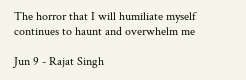The horror that I will humiliate myself continues to haunt and overwhelm me

Jun 9 - Rajat Singh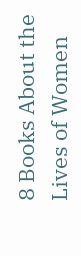8 Books About the Lives of Women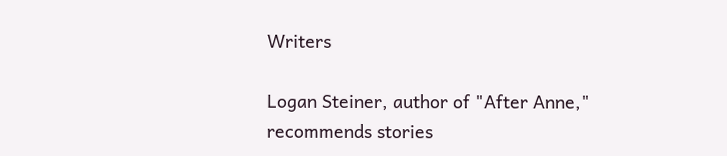Writers

Logan Steiner, author of "After Anne," recommends stories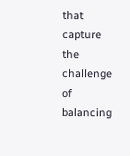that capture the challenge of balancing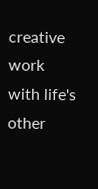creative work with life's other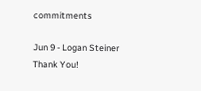commitments

Jun 9 - Logan Steiner
Thank You!